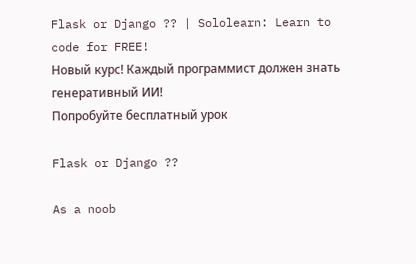Flask or Django ?? | Sololearn: Learn to code for FREE!
Новый курс! Каждый программист должен знать генеративный ИИ!
Попробуйте бесплатный урок

Flask or Django ??

As a noob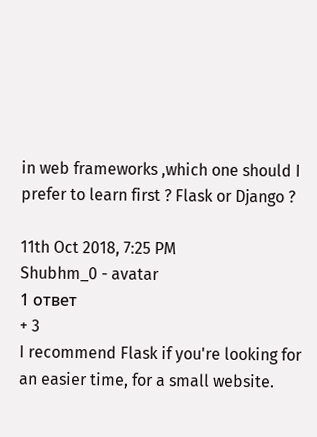in web frameworks ,which one should I prefer to learn first ? Flask or Django ?

11th Oct 2018, 7:25 PM
Shubhm_0 - avatar
1 ответ
+ 3
I recommend Flask if you're looking for an easier time, for a small website.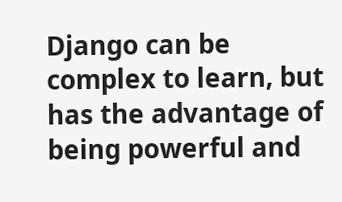Django can be complex to learn, but has the advantage of being powerful and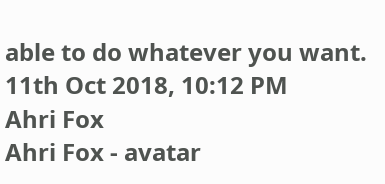able to do whatever you want.
11th Oct 2018, 10:12 PM
Ahri Fox
Ahri Fox - avatar